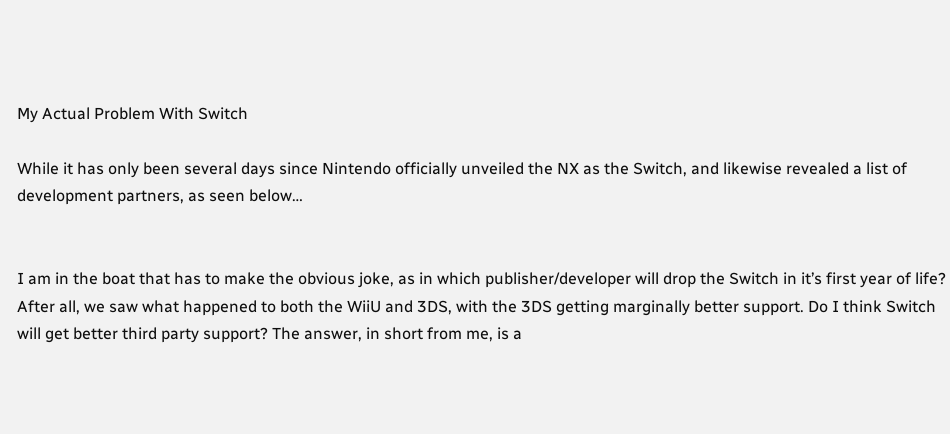My Actual Problem With Switch

While it has only been several days since Nintendo officially unveiled the NX as the Switch, and likewise revealed a list of development partners, as seen below…


I am in the boat that has to make the obvious joke, as in which publisher/developer will drop the Switch in it’s first year of life? After all, we saw what happened to both the WiiU and 3DS, with the 3DS getting marginally better support. Do I think Switch will get better third party support? The answer, in short from me, is a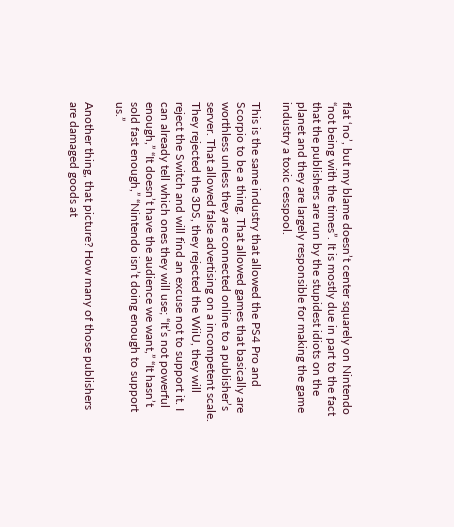flat ‘no’, but my blame doesn’t center squarely on Nintendo “not being with the times”. It is mostly due in part to the fact that the publishers are run by the stupidest idiots on the planet and they are largely responsible for making the game industry a toxic cesspool.

This is the same industry that allowed the PS4 Pro and Scorpio to be a thing. That allowed games that basically are worthless unless they are connected online to a publisher’s server. That allowed false advertising on a incompetent scale. They rejected the 3DS, they rejected the WiiU, they will reject the Switch and will find an excuse not to support it. I can already tell which ones they will use; “It’s not powerful enough,” “It doesn’t have the audience we want,” “It hasn’t sold fast enough,” “Nintendo isn’t doing enough to support us.”

Another thing, that picture? How many of those publishers are damaged goods at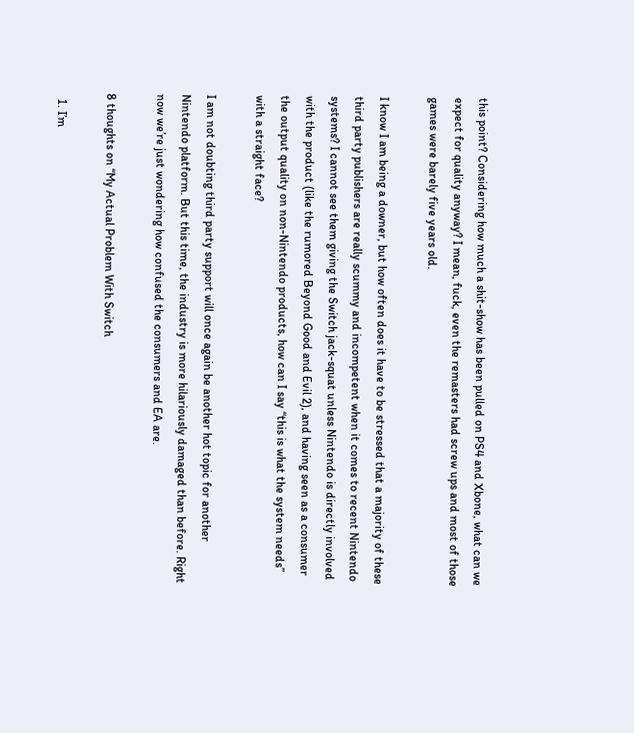this point? Considering how much a shit-show has been pulled on PS4 and Xbone, what can we expect for quality anyway? I mean, fuck, even the remasters had screw ups and most of those games were barely five years old.

I know I am being a downer, but how often does it have to be stressed that a majority of these third party publishers are really scummy and incompetent when it comes to recent Nintendo systems? I cannot see them giving the Switch jack-squat unless Nintendo is directly involved with the product (like the rumored Beyond Good and Evil 2), and having seen as a consumer the output quality on non-Nintendo products, how can I say “this is what the system needs” with a straight face?

I am not doubting third party support will once again be another hot topic for another Nintendo platform. But this time, the industry is more hilariously damaged than before. Right now we’re just wondering how confused the consumers and EA are.

8 thoughts on “My Actual Problem With Switch

  1. I’m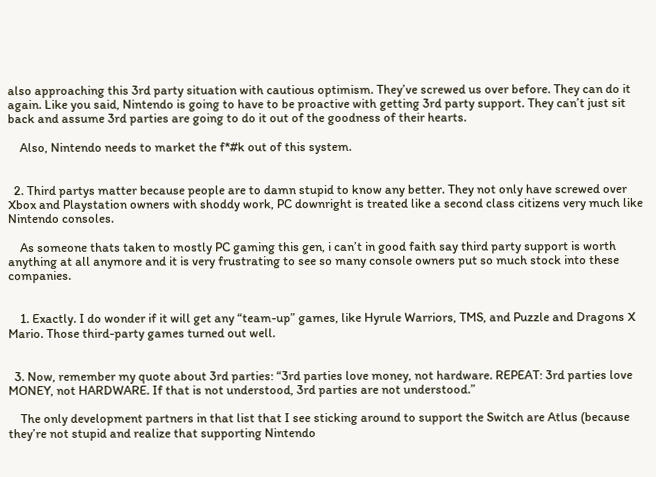also approaching this 3rd party situation with cautious optimism. They’ve screwed us over before. They can do it again. Like you said, Nintendo is going to have to be proactive with getting 3rd party support. They can’t just sit back and assume 3rd parties are going to do it out of the goodness of their hearts.

    Also, Nintendo needs to market the f*#k out of this system.


  2. Third partys matter because people are to damn stupid to know any better. They not only have screwed over Xbox and Playstation owners with shoddy work, PC downright is treated like a second class citizens very much like Nintendo consoles.

    As someone thats taken to mostly PC gaming this gen, i can’t in good faith say third party support is worth anything at all anymore and it is very frustrating to see so many console owners put so much stock into these companies.


    1. Exactly. I do wonder if it will get any “team-up” games, like Hyrule Warriors, TMS, and Puzzle and Dragons X Mario. Those third-party games turned out well.


  3. Now, remember my quote about 3rd parties: “3rd parties love money, not hardware. REPEAT: 3rd parties love MONEY, not HARDWARE. If that is not understood, 3rd parties are not understood.”

    The only development partners in that list that I see sticking around to support the Switch are Atlus (because they’re not stupid and realize that supporting Nintendo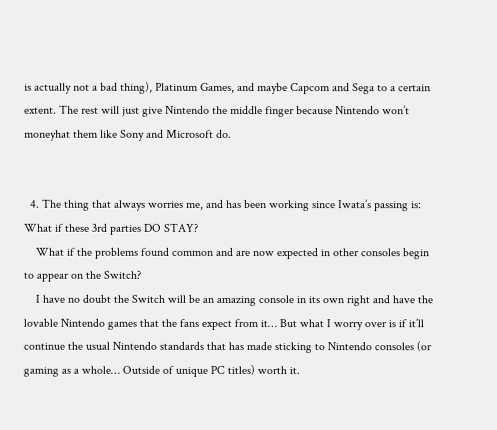is actually not a bad thing), Platinum Games, and maybe Capcom and Sega to a certain extent. The rest will just give Nintendo the middle finger because Nintendo won’t moneyhat them like Sony and Microsoft do.


  4. The thing that always worries me, and has been working since Iwata’s passing is: What if these 3rd parties DO STAY?
    What if the problems found common and are now expected in other consoles begin to appear on the Switch?
    I have no doubt the Switch will be an amazing console in its own right and have the lovable Nintendo games that the fans expect from it… But what I worry over is if it’ll continue the usual Nintendo standards that has made sticking to Nintendo consoles (or gaming as a whole… Outside of unique PC titles) worth it.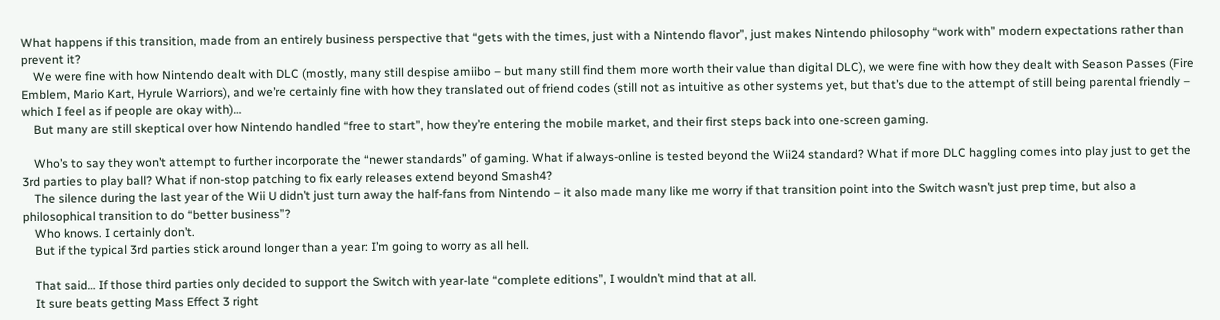What happens if this transition, made from an entirely business perspective that “gets with the times, just with a Nintendo flavor”, just makes Nintendo philosophy “work with” modern expectations rather than prevent it?
    We were fine with how Nintendo dealt with DLC (mostly, many still despise amiibo – but many still find them more worth their value than digital DLC), we were fine with how they dealt with Season Passes (Fire Emblem, Mario Kart, Hyrule Warriors), and we’re certainly fine with how they translated out of friend codes (still not as intuitive as other systems yet, but that’s due to the attempt of still being parental friendly – which I feel as if people are okay with)…
    But many are still skeptical over how Nintendo handled “free to start”, how they’re entering the mobile market, and their first steps back into one-screen gaming.

    Who’s to say they won’t attempt to further incorporate the “newer standards” of gaming. What if always-online is tested beyond the Wii24 standard? What if more DLC haggling comes into play just to get the 3rd parties to play ball? What if non-stop patching to fix early releases extend beyond Smash4?
    The silence during the last year of the Wii U didn’t just turn away the half-fans from Nintendo – it also made many like me worry if that transition point into the Switch wasn’t just prep time, but also a philosophical transition to do “better business”?
    Who knows. I certainly don’t.
    But if the typical 3rd parties stick around longer than a year: I’m going to worry as all hell.

    That said… If those third parties only decided to support the Switch with year-late “complete editions”, I wouldn’t mind that at all.
    It sure beats getting Mass Effect 3 right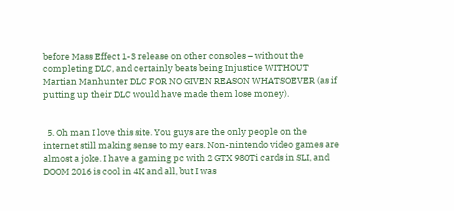before Mass Effect 1-3 release on other consoles – without the completing DLC, and certainly beats being Injustice WITHOUT Martian Manhunter DLC FOR NO GIVEN REASON WHATSOEVER (as if putting up their DLC would have made them lose money).


  5. Oh man I love this site. You guys are the only people on the internet still making sense to my ears. Non-nintendo video games are almost a joke. I have a gaming pc with 2 GTX 980Ti cards in SLI, and DOOM 2016 is cool in 4K and all, but I was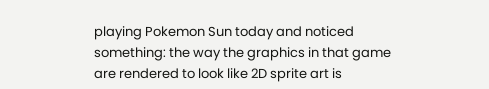playing Pokemon Sun today and noticed something: the way the graphics in that game are rendered to look like 2D sprite art is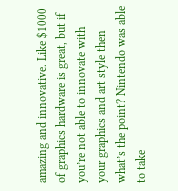amazing and innovative. Like $1000 of graphics hardware is great, but if you’re not able to innovate with your graphics and art style then what’s the point? Nintendo was able to take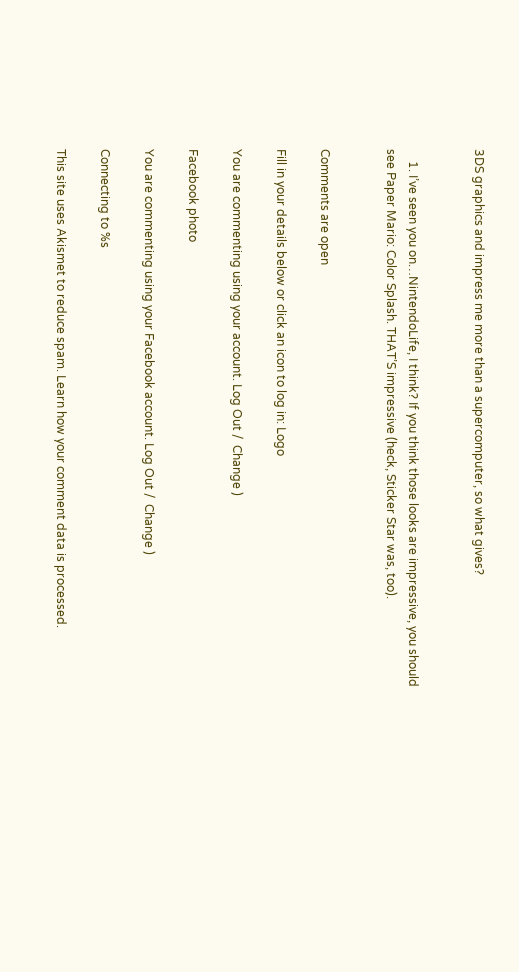3DS graphics and impress me more than a supercomputer, so what gives?


    1. I’ve seen you on…NintendoLife, I think? If you think those looks are impressive, you should see Paper Mario: Color Splash. THAT’S impressive (heck, Sticker Star was, too).


Comments are open

Fill in your details below or click an icon to log in: Logo

You are commenting using your account. Log Out /  Change )

Facebook photo

You are commenting using your Facebook account. Log Out /  Change )

Connecting to %s

This site uses Akismet to reduce spam. Learn how your comment data is processed.